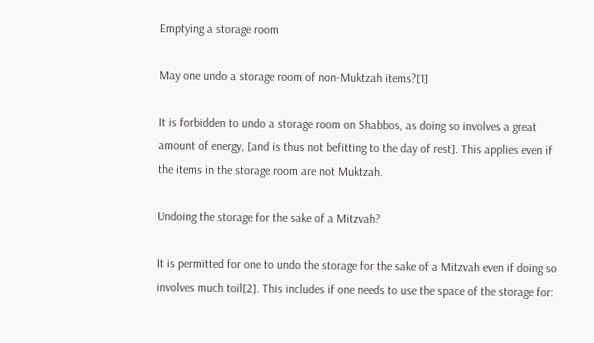Emptying a storage room

May one undo a storage room of non-Muktzah items?[1]

It is forbidden to undo a storage room on Shabbos, as doing so involves a great amount of energy, [and is thus not befitting to the day of rest]. This applies even if the items in the storage room are not Muktzah.

Undoing the storage for the sake of a Mitzvah?

It is permitted for one to undo the storage for the sake of a Mitzvah even if doing so involves much toil[2]. This includes if one needs to use the space of the storage for: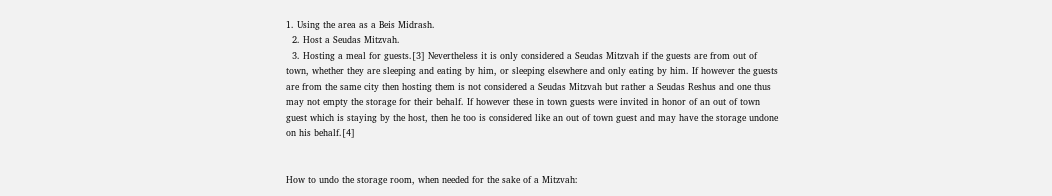1. Using the area as a Beis Midrash.
  2. Host a Seudas Mitzvah.
  3. Hosting a meal for guests.[3] Nevertheless it is only considered a Seudas Mitzvah if the guests are from out of town, whether they are sleeping and eating by him, or sleeping elsewhere and only eating by him. If however the guests are from the same city then hosting them is not considered a Seudas Mitzvah but rather a Seudas Reshus and one thus may not empty the storage for their behalf. If however these in town guests were invited in honor of an out of town guest which is staying by the host, then he too is considered like an out of town guest and may have the storage undone on his behalf.[4]


How to undo the storage room, when needed for the sake of a Mitzvah: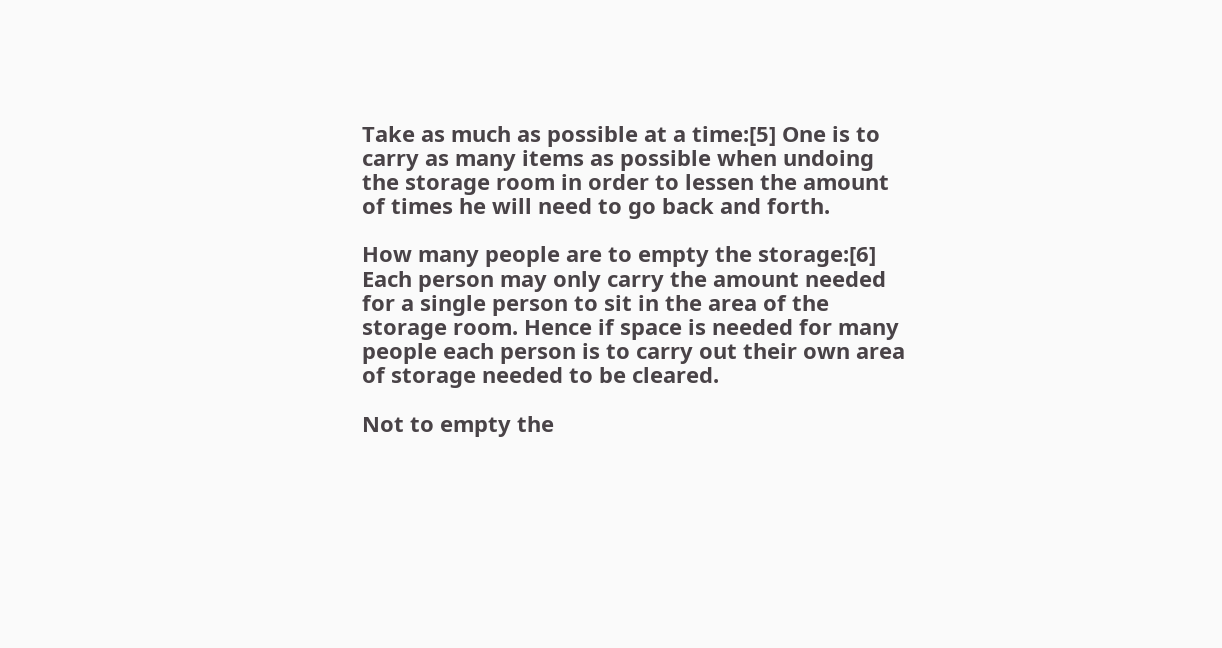Take as much as possible at a time:[5] One is to carry as many items as possible when undoing the storage room in order to lessen the amount of times he will need to go back and forth.

How many people are to empty the storage:[6] Each person may only carry the amount needed for a single person to sit in the area of the storage room. Hence if space is needed for many people each person is to carry out their own area of storage needed to be cleared.

Not to empty the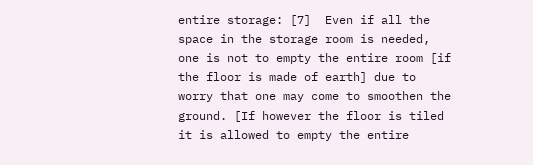entire storage: [7]  Even if all the space in the storage room is needed, one is not to empty the entire room [if the floor is made of earth] due to worry that one may come to smoothen the ground. [If however the floor is tiled it is allowed to empty the entire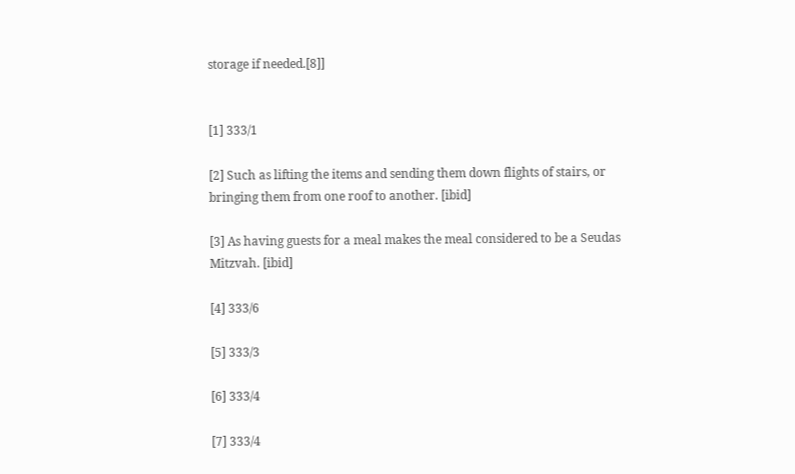storage if needed.[8]]


[1] 333/1

[2] Such as lifting the items and sending them down flights of stairs, or bringing them from one roof to another. [ibid]

[3] As having guests for a meal makes the meal considered to be a Seudas Mitzvah. [ibid]

[4] 333/6

[5] 333/3

[6] 333/4

[7] 333/4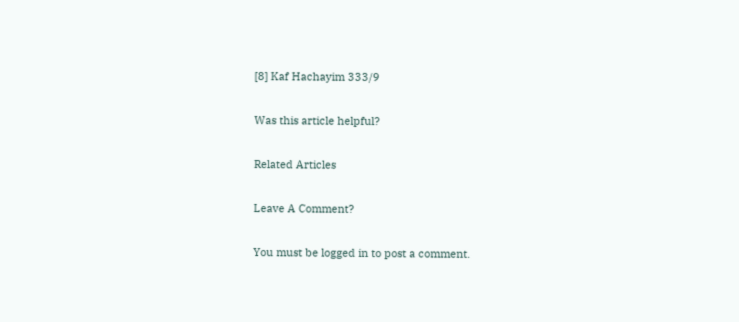[8] Kaf Hachayim 333/9

Was this article helpful?

Related Articles

Leave A Comment?

You must be logged in to post a comment.